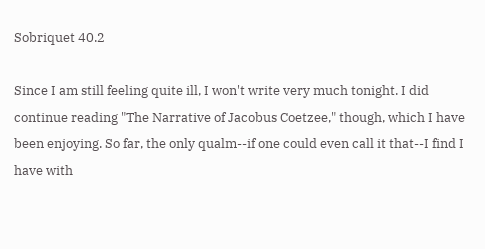Sobriquet 40.2

Since I am still feeling quite ill, I won't write very much tonight. I did continue reading "The Narrative of Jacobus Coetzee," though, which I have been enjoying. So far, the only qualm--if one could even call it that--I find I have with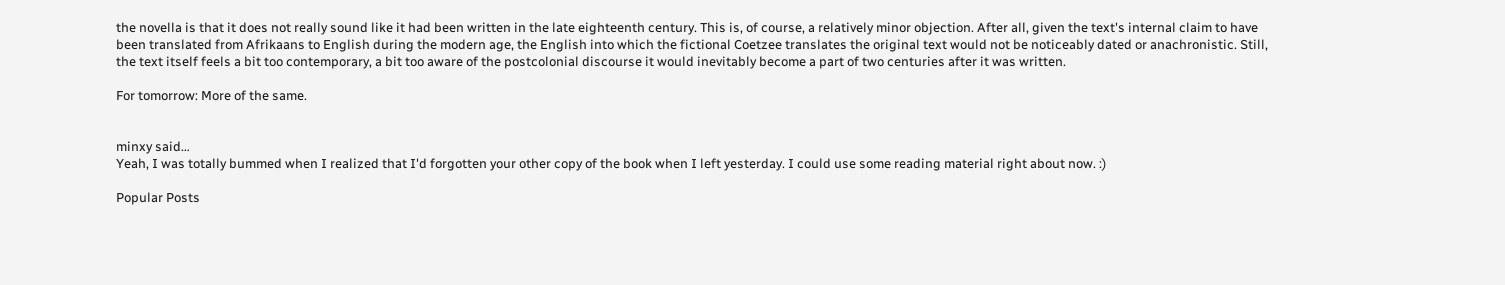the novella is that it does not really sound like it had been written in the late eighteenth century. This is, of course, a relatively minor objection. After all, given the text's internal claim to have been translated from Afrikaans to English during the modern age, the English into which the fictional Coetzee translates the original text would not be noticeably dated or anachronistic. Still, the text itself feels a bit too contemporary, a bit too aware of the postcolonial discourse it would inevitably become a part of two centuries after it was written.

For tomorrow: More of the same.


minxy said…
Yeah, I was totally bummed when I realized that I'd forgotten your other copy of the book when I left yesterday. I could use some reading material right about now. :)

Popular Posts